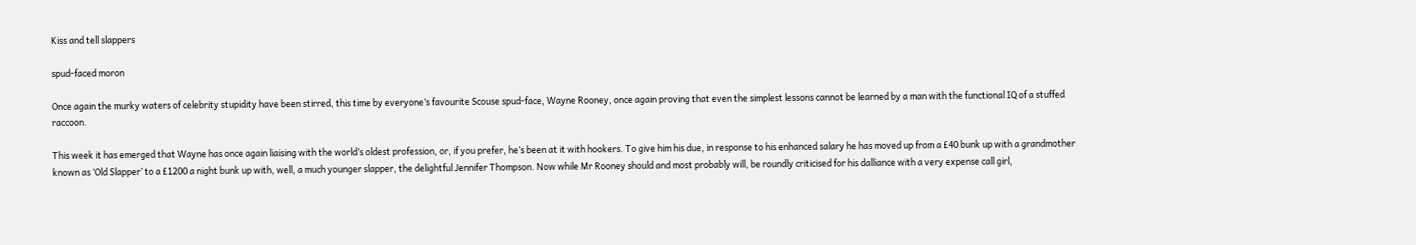Kiss and tell slappers

spud-faced moron

Once again the murky waters of celebrity stupidity have been stirred, this time by everyone’s favourite Scouse spud-face, Wayne Rooney, once again proving that even the simplest lessons cannot be learned by a man with the functional IQ of a stuffed raccoon.

This week it has emerged that Wayne has once again liaising with the world’s oldest profession, or, if you prefer, he’s been at it with hookers. To give him his due, in response to his enhanced salary he has moved up from a £40 bunk up with a grandmother known as ‘Old Slapper’ to a £1200 a night bunk up with, well, a much younger slapper, the delightful Jennifer Thompson. Now while Mr Rooney should and most probably will, be roundly criticised for his dalliance with a very expense call girl,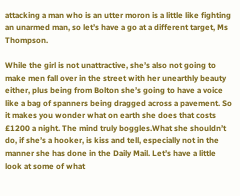attacking a man who is an utter moron is a little like fighting an unarmed man, so let’s have a go at a different target, Ms Thompson.

While the girl is not unattractive, she’s also not going to make men fall over in the street with her unearthly beauty either, plus being from Bolton she’s going to have a voice like a bag of spanners being dragged across a pavement. So it makes you wonder what on earth she does that costs £1200 a night. The mind truly boggles.What she shouldn’t do, if she’s a hooker, is kiss and tell, especially not in the manner she has done in the Daily Mail. Let’s have a little look at some of what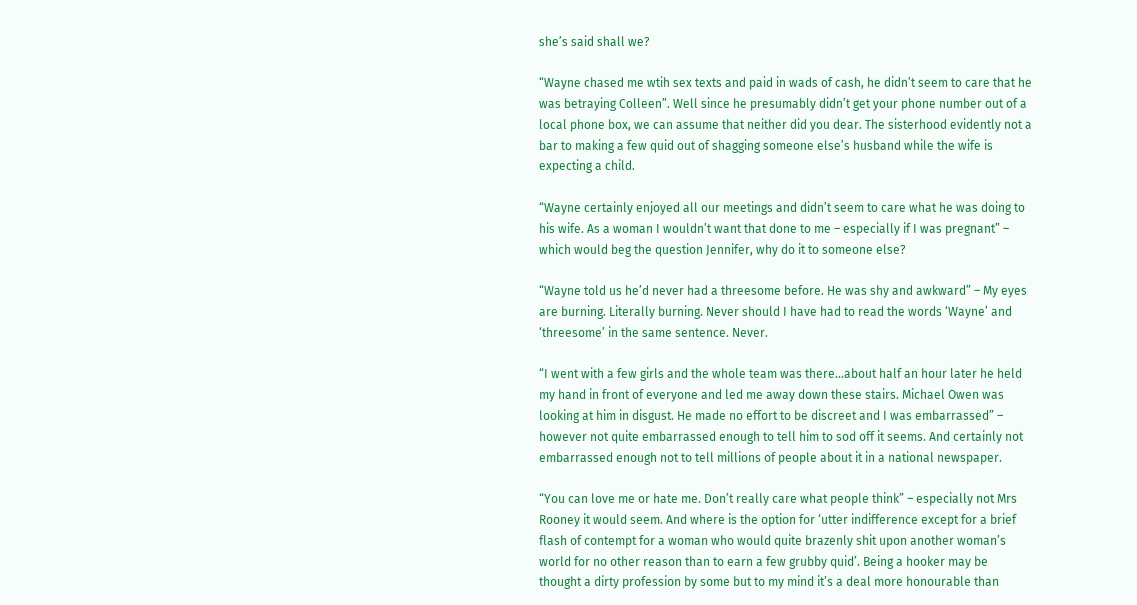she’s said shall we?

“Wayne chased me wtih sex texts and paid in wads of cash, he didn’t seem to care that he was betraying Colleen”. Well since he presumably didn’t get your phone number out of a local phone box, we can assume that neither did you dear. The sisterhood evidently not a bar to making a few quid out of shagging someone else’s husband while the wife is expecting a child.

“Wayne certainly enjoyed all our meetings and didn’t seem to care what he was doing to his wife. As a woman I wouldn’t want that done to me – especially if I was pregnant” – which would beg the question Jennifer, why do it to someone else?

“Wayne told us he’d never had a threesome before. He was shy and awkward” – My eyes are burning. Literally burning. Never should I have had to read the words ‘Wayne’ and ‘threesome’ in the same sentence. Never.

“I went with a few girls and the whole team was there…about half an hour later he held  my hand in front of everyone and led me away down these stairs. Michael Owen was looking at him in disgust. He made no effort to be discreet and I was embarrassed” – however not quite embarrassed enough to tell him to sod off it seems. And certainly not embarrassed enough not to tell millions of people about it in a national newspaper.

“You can love me or hate me. Don’t really care what people think” – especially not Mrs Rooney it would seem. And where is the option for ‘utter indifference except for a brief flash of contempt for a woman who would quite brazenly shit upon another woman’s world for no other reason than to earn a few grubby quid’. Being a hooker may be thought a dirty profession by some but to my mind it’s a deal more honourable than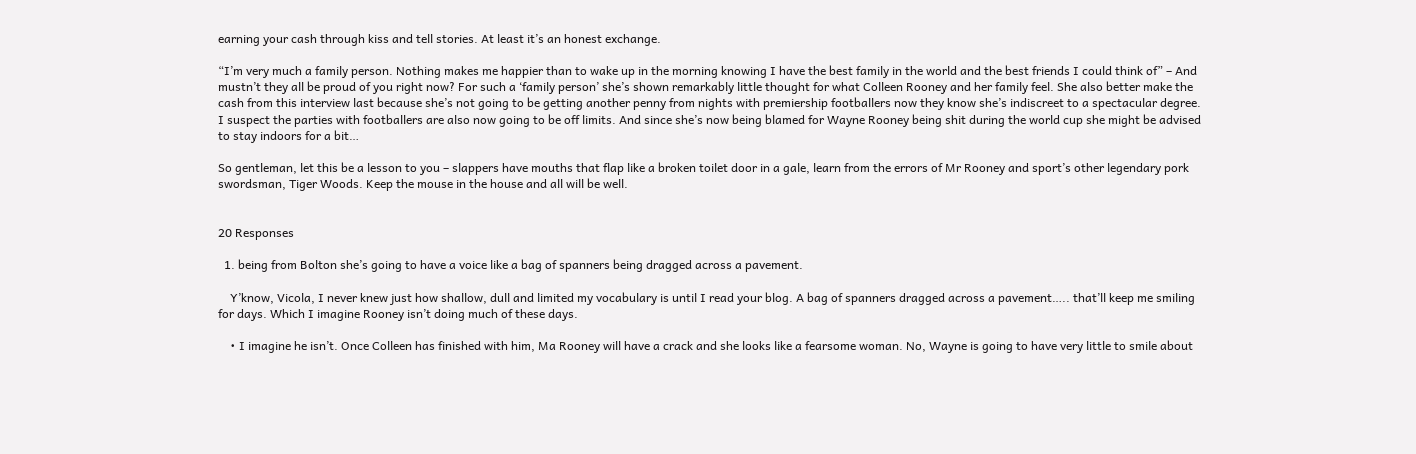earning your cash through kiss and tell stories. At least it’s an honest exchange.

“I’m very much a family person. Nothing makes me happier than to wake up in the morning knowing I have the best family in the world and the best friends I could think of” – And mustn’t they all be proud of you right now? For such a ‘family person’ she’s shown remarkably little thought for what Colleen Rooney and her family feel. She also better make the cash from this interview last because she’s not going to be getting another penny from nights with premiership footballers now they know she’s indiscreet to a spectacular degree. I suspect the parties with footballers are also now going to be off limits. And since she’s now being blamed for Wayne Rooney being shit during the world cup she might be advised to stay indoors for a bit…

So gentleman, let this be a lesson to you – slappers have mouths that flap like a broken toilet door in a gale, learn from the errors of Mr Rooney and sport’s other legendary pork swordsman, Tiger Woods. Keep the mouse in the house and all will be well.


20 Responses

  1. being from Bolton she’s going to have a voice like a bag of spanners being dragged across a pavement.

    Y’know, Vicola, I never knew just how shallow, dull and limited my vocabulary is until I read your blog. A bag of spanners dragged across a pavement….. that’ll keep me smiling for days. Which I imagine Rooney isn’t doing much of these days.

    • I imagine he isn’t. Once Colleen has finished with him, Ma Rooney will have a crack and she looks like a fearsome woman. No, Wayne is going to have very little to smile about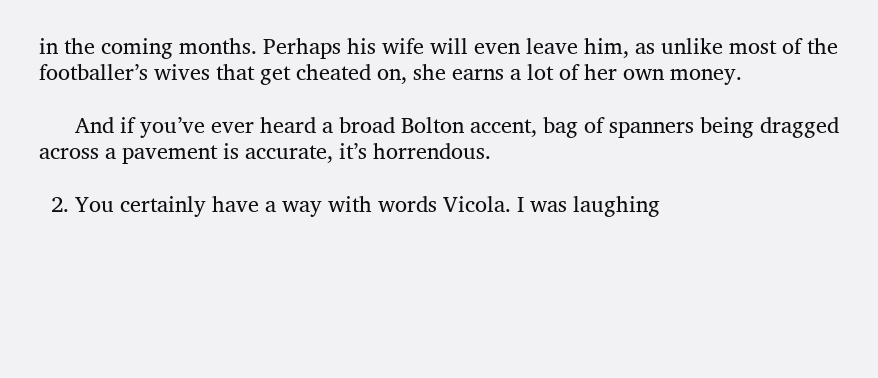in the coming months. Perhaps his wife will even leave him, as unlike most of the footballer’s wives that get cheated on, she earns a lot of her own money.

      And if you’ve ever heard a broad Bolton accent, bag of spanners being dragged across a pavement is accurate, it’s horrendous.

  2. You certainly have a way with words Vicola. I was laughing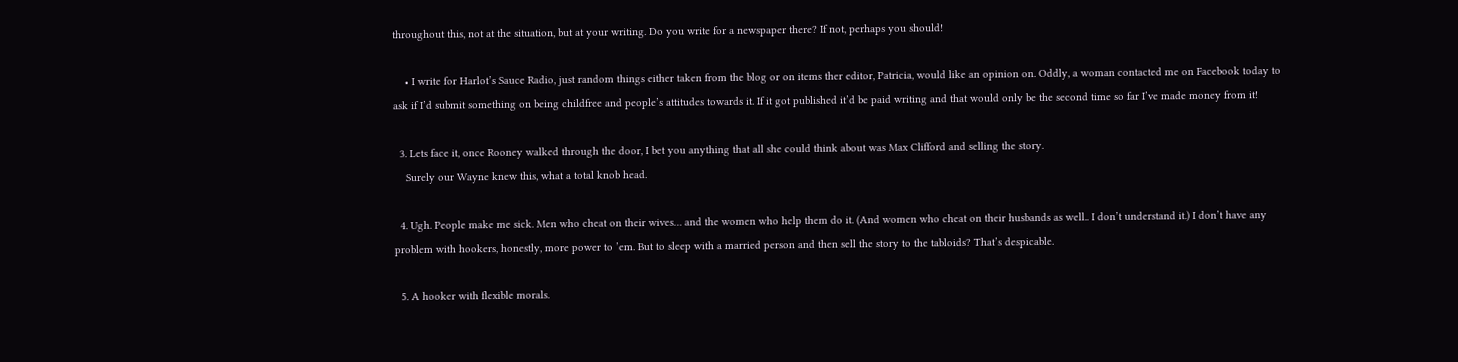throughout this, not at the situation, but at your writing. Do you write for a newspaper there? If not, perhaps you should!

    • I write for Harlot’s Sauce Radio, just random things either taken from the blog or on items ther editor, Patricia, would like an opinion on. Oddly, a woman contacted me on Facebook today to ask if I’d submit something on being childfree and people’s attitudes towards it. If it got published it’d be paid writing and that would only be the second time so far I’ve made money from it!

  3. Lets face it, once Rooney walked through the door, I bet you anything that all she could think about was Max Clifford and selling the story.
    Surely our Wayne knew this, what a total knob head.

  4. Ugh. People make me sick. Men who cheat on their wives… and the women who help them do it. (And women who cheat on their husbands as well.. I don’t understand it.) I don’t have any problem with hookers, honestly, more power to ’em. But to sleep with a married person and then sell the story to the tabloids? That’s despicable.

  5. A hooker with flexible morals.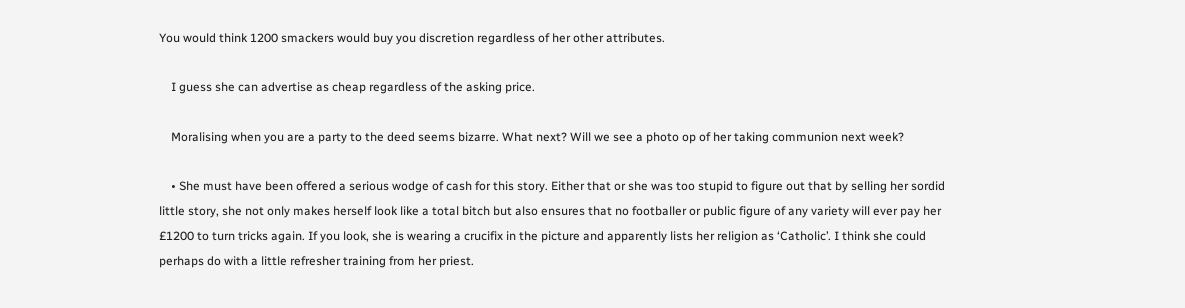You would think 1200 smackers would buy you discretion regardless of her other attributes.

    I guess she can advertise as cheap regardless of the asking price.

    Moralising when you are a party to the deed seems bizarre. What next? Will we see a photo op of her taking communion next week?

    • She must have been offered a serious wodge of cash for this story. Either that or she was too stupid to figure out that by selling her sordid little story, she not only makes herself look like a total bitch but also ensures that no footballer or public figure of any variety will ever pay her £1200 to turn tricks again. If you look, she is wearing a crucifix in the picture and apparently lists her religion as ‘Catholic’. I think she could perhaps do with a little refresher training from her priest.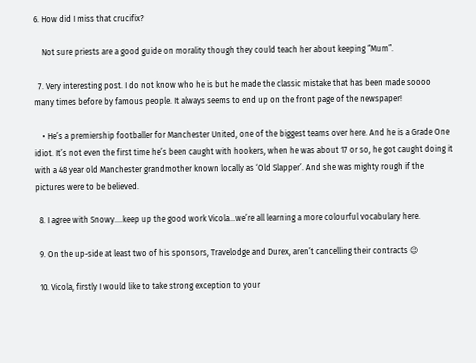6. How did I miss that crucifix?

    Not sure priests are a good guide on morality though they could teach her about keeping “Mum”.

  7. Very interesting post. I do not know who he is but he made the classic mistake that has been made soooo many times before by famous people. It always seems to end up on the front page of the newspaper!

    • He’s a premiership footballer for Manchester United, one of the biggest teams over here. And he is a Grade One idiot. It’s not even the first time he’s been caught with hookers, when he was about 17 or so, he got caught doing it with a 48 year old Manchester grandmother known locally as ‘Old Slapper’. And she was mighty rough if the pictures were to be believed.

  8. I agree with Snowy….keep up the good work Vicola…we’re all learning a more colourful vocabulary here.

  9. On the up-side at least two of his sponsors, Travelodge and Durex, aren’t cancelling their contracts 😉

  10. Vicola, firstly I would like to take strong exception to your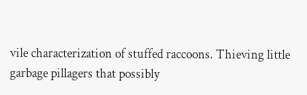vile characterization of stuffed raccoons. Thieving little garbage pillagers that possibly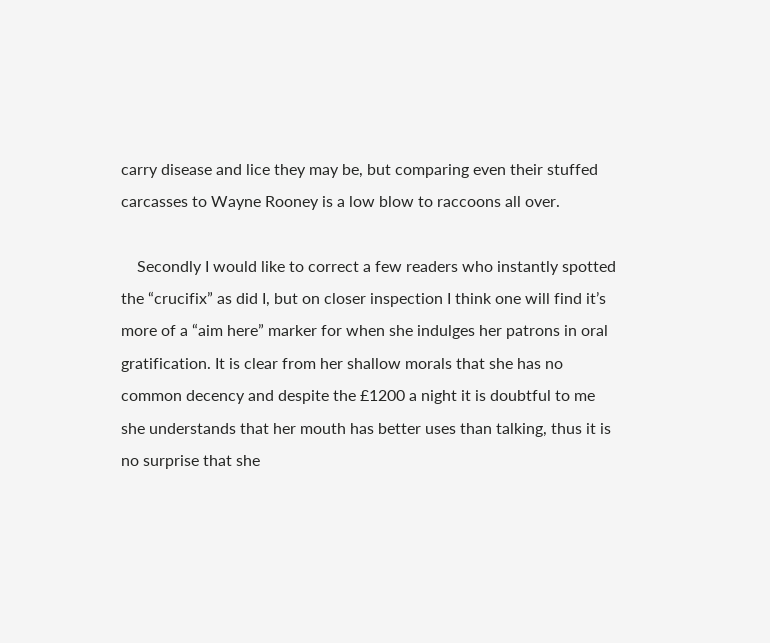carry disease and lice they may be, but comparing even their stuffed carcasses to Wayne Rooney is a low blow to raccoons all over.

    Secondly I would like to correct a few readers who instantly spotted the “crucifix” as did I, but on closer inspection I think one will find it’s more of a “aim here” marker for when she indulges her patrons in oral gratification. It is clear from her shallow morals that she has no common decency and despite the £1200 a night it is doubtful to me she understands that her mouth has better uses than talking, thus it is no surprise that she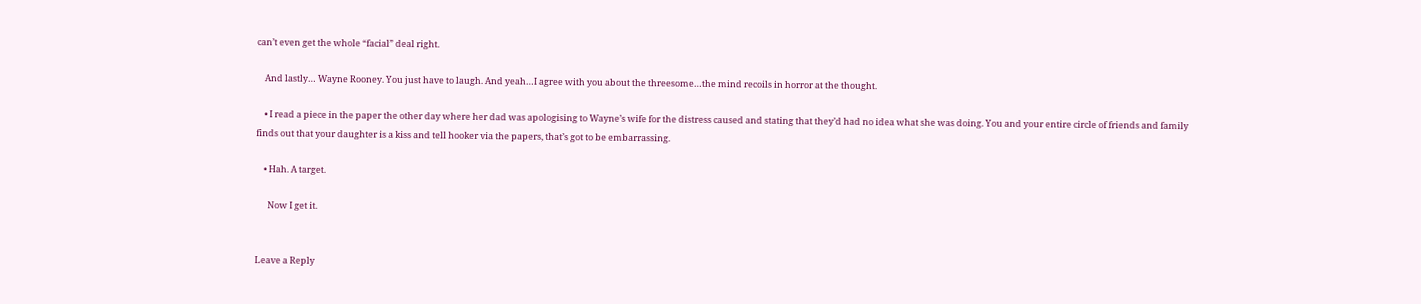can’t even get the whole “facial” deal right.

    And lastly… Wayne Rooney. You just have to laugh. And yeah…I agree with you about the threesome…the mind recoils in horror at the thought.

    • I read a piece in the paper the other day where her dad was apologising to Wayne’s wife for the distress caused and stating that they’d had no idea what she was doing. You and your entire circle of friends and family finds out that your daughter is a kiss and tell hooker via the papers, that’s got to be embarrassing.

    • Hah. A target.

      Now I get it.


Leave a Reply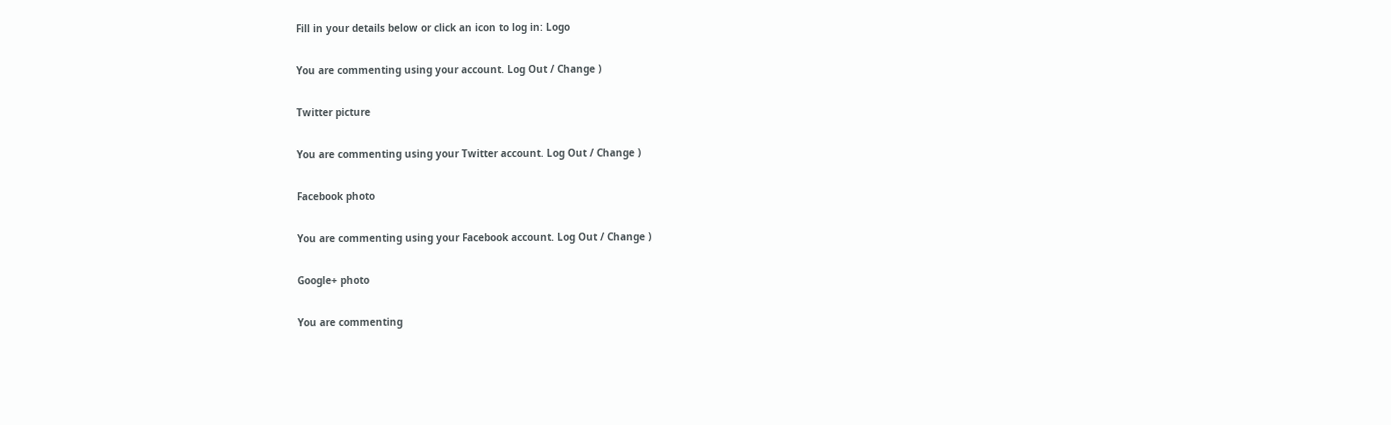Fill in your details below or click an icon to log in: Logo

You are commenting using your account. Log Out / Change )

Twitter picture

You are commenting using your Twitter account. Log Out / Change )

Facebook photo

You are commenting using your Facebook account. Log Out / Change )

Google+ photo

You are commenting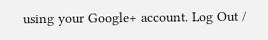using your Google+ account. Log Out /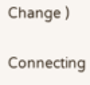Change )

Connecting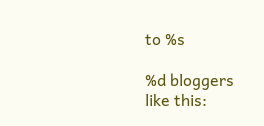to %s

%d bloggers like this: